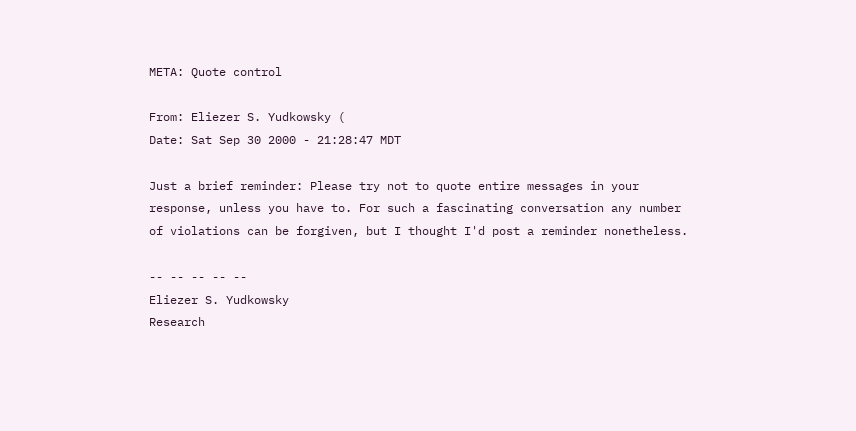META: Quote control

From: Eliezer S. Yudkowsky (
Date: Sat Sep 30 2000 - 21:28:47 MDT

Just a brief reminder: Please try not to quote entire messages in your
response, unless you have to. For such a fascinating conversation any number
of violations can be forgiven, but I thought I'd post a reminder nonetheless.

-- -- -- -- --
Eliezer S. Yudkowsky
Research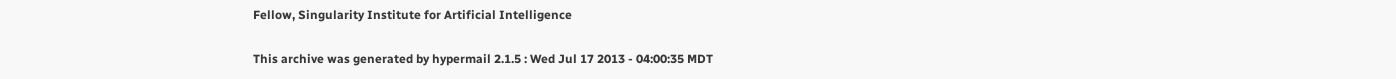Fellow, Singularity Institute for Artificial Intelligence

This archive was generated by hypermail 2.1.5 : Wed Jul 17 2013 - 04:00:35 MDT